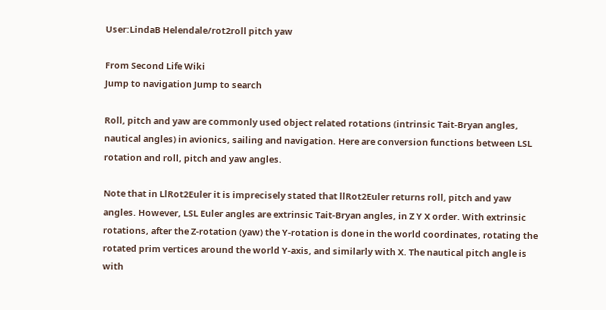User:LindaB Helendale/rot2roll pitch yaw

From Second Life Wiki
Jump to navigation Jump to search

Roll, pitch and yaw are commonly used object related rotations (intrinsic Tait-Bryan angles, nautical angles) in avionics, sailing and navigation. Here are conversion functions between LSL rotation and roll, pitch and yaw angles.

Note that in LlRot2Euler it is imprecisely stated that llRot2Euler returns roll, pitch and yaw angles. However, LSL Euler angles are extrinsic Tait-Bryan angles, in Z Y X order. With extrinsic rotations, after the Z-rotation (yaw) the Y-rotation is done in the world coordinates, rotating the rotated prim vertices around the world Y-axis, and similarly with X. The nautical pitch angle is with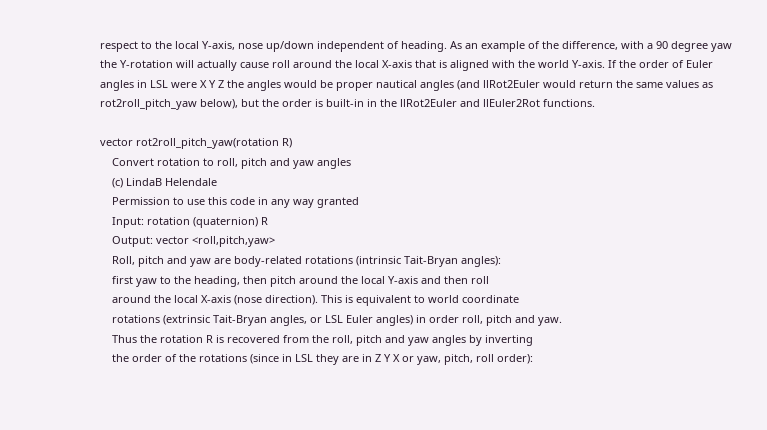respect to the local Y-axis, nose up/down independent of heading. As an example of the difference, with a 90 degree yaw the Y-rotation will actually cause roll around the local X-axis that is aligned with the world Y-axis. If the order of Euler angles in LSL were X Y Z the angles would be proper nautical angles (and llRot2Euler would return the same values as rot2roll_pitch_yaw below), but the order is built-in in the llRot2Euler and llEuler2Rot functions.

vector rot2roll_pitch_yaw(rotation R)
    Convert rotation to roll, pitch and yaw angles
    (c) LindaB Helendale
    Permission to use this code in any way granted
    Input: rotation (quaternion) R
    Output: vector <roll,pitch,yaw>
    Roll, pitch and yaw are body-related rotations (intrinsic Tait-Bryan angles):
    first yaw to the heading, then pitch around the local Y-axis and then roll
    around the local X-axis (nose direction). This is equivalent to world coordinate
    rotations (extrinsic Tait-Bryan angles, or LSL Euler angles) in order roll, pitch and yaw.
    Thus the rotation R is recovered from the roll, pitch and yaw angles by inverting
    the order of the rotations (since in LSL they are in Z Y X or yaw, pitch, roll order):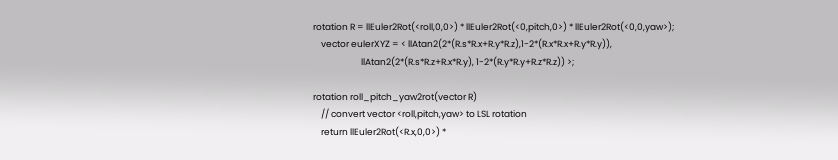rotation R = llEuler2Rot(<roll,0,0>) * llEuler2Rot(<0,pitch,0>) * llEuler2Rot(<0,0,yaw>);
    vector eulerXYZ = < llAtan2(2*(R.s*R.x+R.y*R.z),1-2*(R.x*R.x+R.y*R.y)),
                        llAtan2(2*(R.s*R.z+R.x*R.y), 1-2*(R.y*R.y+R.z*R.z)) >;

rotation roll_pitch_yaw2rot(vector R)
    // convert vector <roll,pitch,yaw> to LSL rotation
    return llEuler2Rot(<R.x,0,0>) *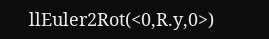llEuler2Rot(<0,R.y,0>)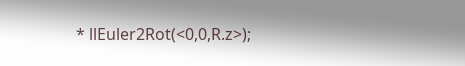* llEuler2Rot(<0,0,R.z>);